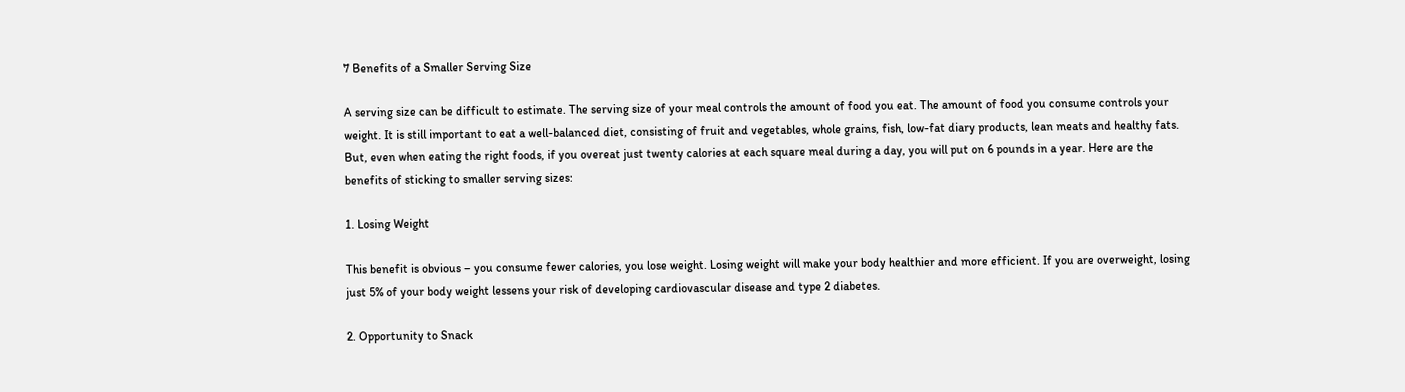7 Benefits of a Smaller Serving Size

A serving size can be difficult to estimate. The serving size of your meal controls the amount of food you eat. The amount of food you consume controls your weight. It is still important to eat a well-balanced diet, consisting of fruit and vegetables, whole grains, fish, low-fat diary products, lean meats and healthy fats. But, even when eating the right foods, if you overeat just twenty calories at each square meal during a day, you will put on 6 pounds in a year. Here are the benefits of sticking to smaller serving sizes:

1. Losing Weight

This benefit is obvious – you consume fewer calories, you lose weight. Losing weight will make your body healthier and more efficient. If you are overweight, losing just 5% of your body weight lessens your risk of developing cardiovascular disease and type 2 diabetes.

2. Opportunity to Snack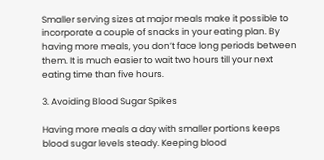Smaller serving sizes at major meals make it possible to incorporate a couple of snacks in your eating plan. By having more meals, you don’t face long periods between them. It is much easier to wait two hours till your next eating time than five hours.

3. Avoiding Blood Sugar Spikes

Having more meals a day with smaller portions keeps blood sugar levels steady. Keeping blood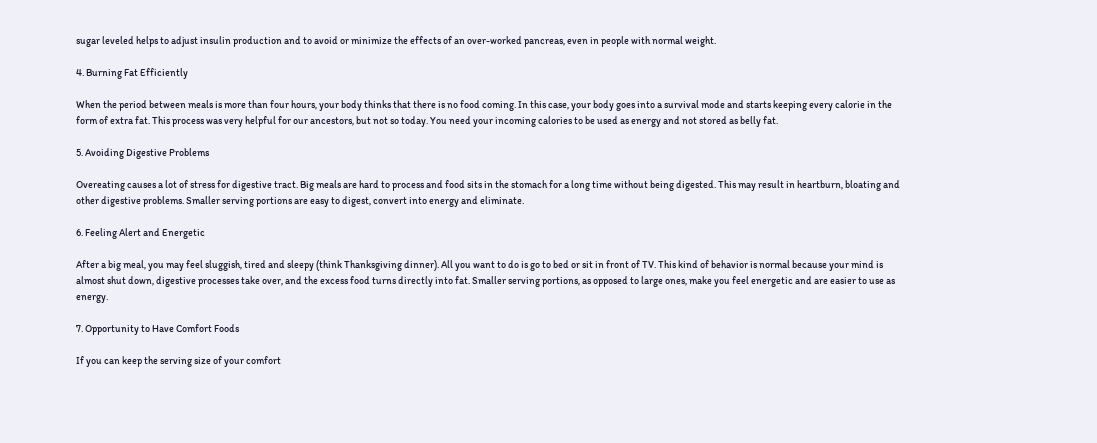sugar leveled helps to adjust insulin production and to avoid or minimize the effects of an over-worked pancreas, even in people with normal weight.

4. Burning Fat Efficiently

When the period between meals is more than four hours, your body thinks that there is no food coming. In this case, your body goes into a survival mode and starts keeping every calorie in the form of extra fat. This process was very helpful for our ancestors, but not so today. You need your incoming calories to be used as energy and not stored as belly fat.

5. Avoiding Digestive Problems

Overeating causes a lot of stress for digestive tract. Big meals are hard to process and food sits in the stomach for a long time without being digested. This may result in heartburn, bloating and other digestive problems. Smaller serving portions are easy to digest, convert into energy and eliminate.

6. Feeling Alert and Energetic

After a big meal, you may feel sluggish, tired and sleepy (think Thanksgiving dinner). All you want to do is go to bed or sit in front of TV. This kind of behavior is normal because your mind is almost shut down, digestive processes take over, and the excess food turns directly into fat. Smaller serving portions, as opposed to large ones, make you feel energetic and are easier to use as energy.

7. Opportunity to Have Comfort Foods

If you can keep the serving size of your comfort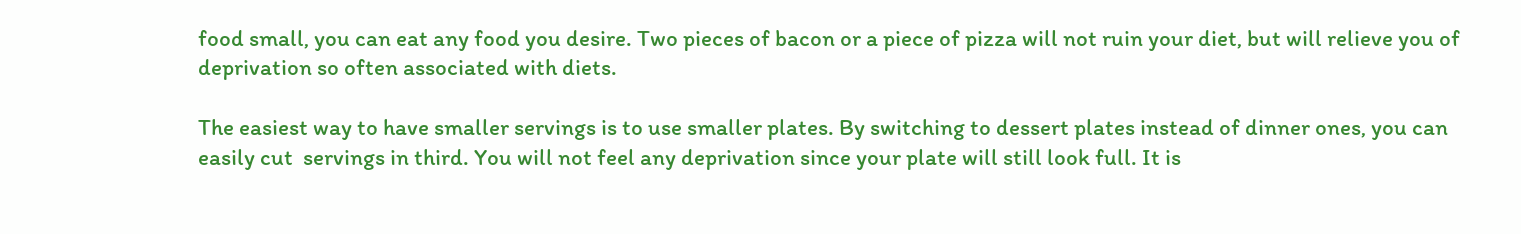food small, you can eat any food you desire. Two pieces of bacon or a piece of pizza will not ruin your diet, but will relieve you of deprivation so often associated with diets.

The easiest way to have smaller servings is to use smaller plates. By switching to dessert plates instead of dinner ones, you can easily cut  servings in third. You will not feel any deprivation since your plate will still look full. It is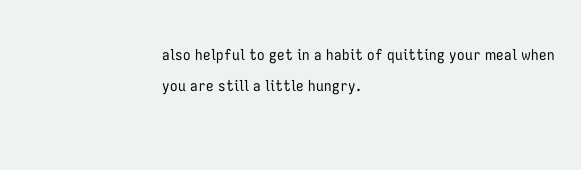also helpful to get in a habit of quitting your meal when you are still a little hungry.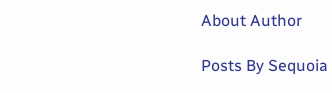About Author

Posts By Sequoia